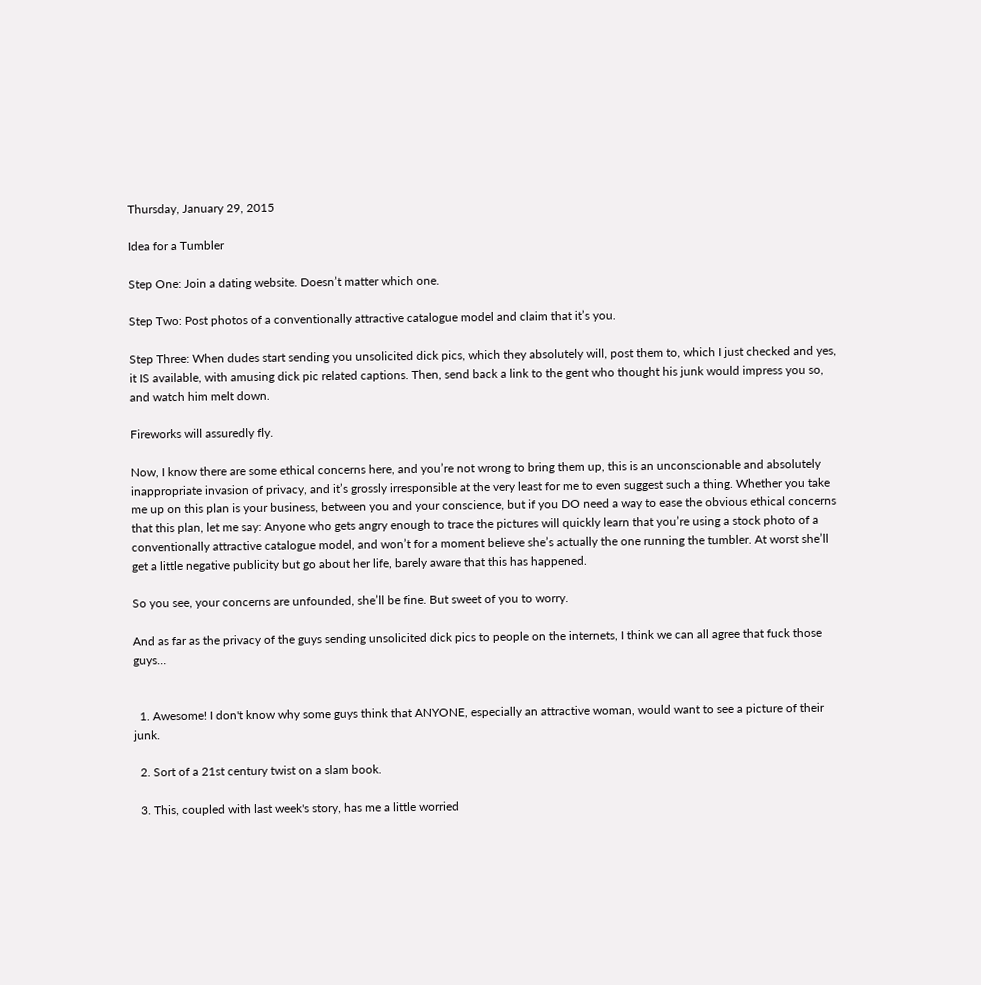Thursday, January 29, 2015

Idea for a Tumbler

Step One: Join a dating website. Doesn’t matter which one.

Step Two: Post photos of a conventionally attractive catalogue model and claim that it’s you.

Step Three: When dudes start sending you unsolicited dick pics, which they absolutely will, post them to, which I just checked and yes, it IS available, with amusing dick pic related captions. Then, send back a link to the gent who thought his junk would impress you so, and watch him melt down.

Fireworks will assuredly fly.

Now, I know there are some ethical concerns here, and you’re not wrong to bring them up, this is an unconscionable and absolutely inappropriate invasion of privacy, and it’s grossly irresponsible at the very least for me to even suggest such a thing. Whether you take me up on this plan is your business, between you and your conscience, but if you DO need a way to ease the obvious ethical concerns that this plan, let me say: Anyone who gets angry enough to trace the pictures will quickly learn that you’re using a stock photo of a conventionally attractive catalogue model, and won’t for a moment believe she’s actually the one running the tumbler. At worst she’ll get a little negative publicity but go about her life, barely aware that this has happened.

So you see, your concerns are unfounded, she’ll be fine. But sweet of you to worry.

And as far as the privacy of the guys sending unsolicited dick pics to people on the internets, I think we can all agree that fuck those guys…


  1. Awesome! I don't know why some guys think that ANYONE, especially an attractive woman, would want to see a picture of their junk.

  2. Sort of a 21st century twist on a slam book.

  3. This, coupled with last week's story, has me a little worried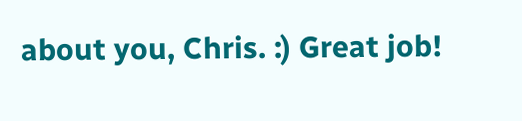about you, Chris. :) Great job!